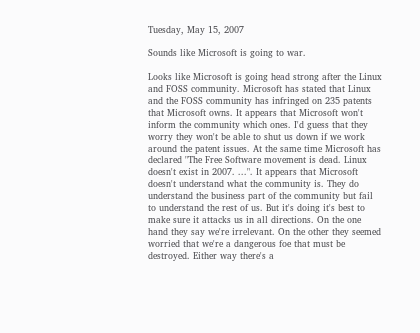Tuesday, May 15, 2007

Sounds like Microsoft is going to war.

Looks like Microsoft is going head strong after the Linux and FOSS community. Microsoft has stated that Linux and the FOSS community has infringed on 235 patents that Microsoft owns. It appears that Microsoft won't inform the community which ones. I'd guess that they worry they won't be able to shut us down if we work around the patent issues. At the same time Microsoft has declared "The Free Software movement is dead. Linux doesn't exist in 2007. ...". It appears that Microsoft doesn't understand what the community is. They do understand the business part of the community but fail to understand the rest of us. But it's doing it's best to make sure it attacks us in all directions. On the one hand they say we're irrelevant. On the other they seemed worried that we're a dangerous foe that must be destroyed. Either way there's a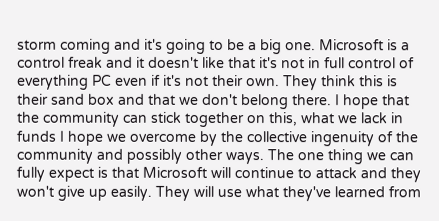storm coming and it's going to be a big one. Microsoft is a control freak and it doesn't like that it's not in full control of everything PC even if it's not their own. They think this is their sand box and that we don't belong there. I hope that the community can stick together on this, what we lack in funds I hope we overcome by the collective ingenuity of the community and possibly other ways. The one thing we can fully expect is that Microsoft will continue to attack and they won't give up easily. They will use what they've learned from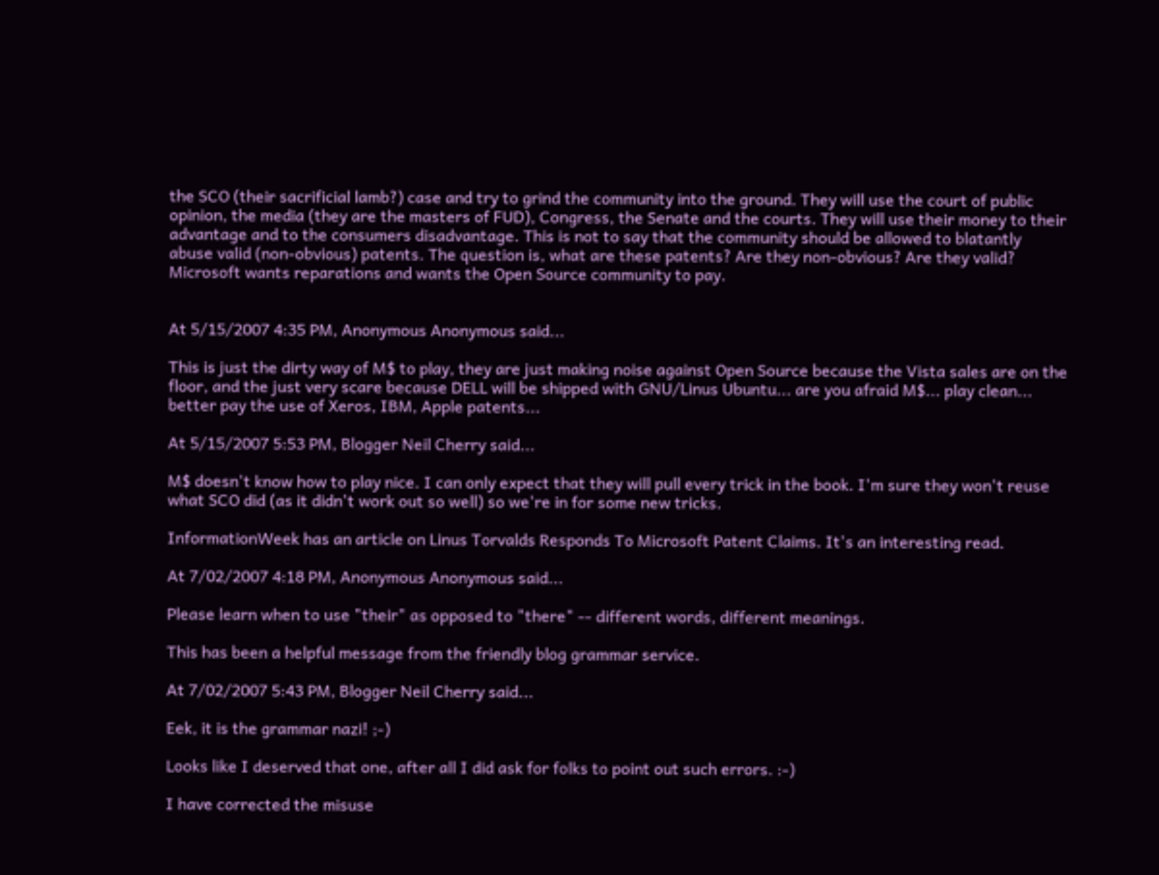the SCO (their sacrificial lamb?) case and try to grind the community into the ground. They will use the court of public opinion, the media (they are the masters of FUD), Congress, the Senate and the courts. They will use their money to their advantage and to the consumers disadvantage. This is not to say that the community should be allowed to blatantly abuse valid (non-obvious) patents. The question is, what are these patents? Are they non-obvious? Are they valid? Microsoft wants reparations and wants the Open Source community to pay.


At 5/15/2007 4:35 PM, Anonymous Anonymous said...

This is just the dirty way of M$ to play, they are just making noise against Open Source because the Vista sales are on the floor, and the just very scare because DELL will be shipped with GNU/Linus Ubuntu... are you afraid M$... play clean... better pay the use of Xeros, IBM, Apple patents...

At 5/15/2007 5:53 PM, Blogger Neil Cherry said...

M$ doesn't know how to play nice. I can only expect that they will pull every trick in the book. I'm sure they won't reuse what SCO did (as it didn't work out so well) so we're in for some new tricks.

InformationWeek has an article on Linus Torvalds Responds To Microsoft Patent Claims. It's an interesting read.

At 7/02/2007 4:18 PM, Anonymous Anonymous said...

Please learn when to use "their" as opposed to "there" -- different words, different meanings.

This has been a helpful message from the friendly blog grammar service.

At 7/02/2007 5:43 PM, Blogger Neil Cherry said...

Eek, it is the grammar nazi! ;-)

Looks like I deserved that one, after all I did ask for folks to point out such errors. :-)

I have corrected the misuse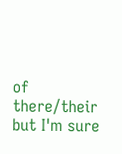of there/their but I'm sure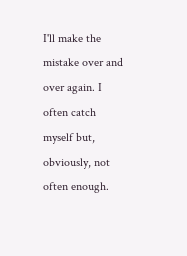I'll make the mistake over and over again. I often catch myself but, obviously, not often enough.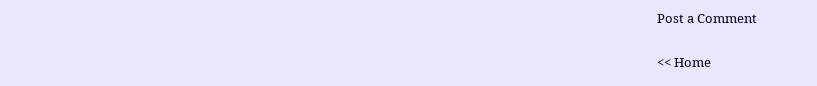Post a Comment

<< Home